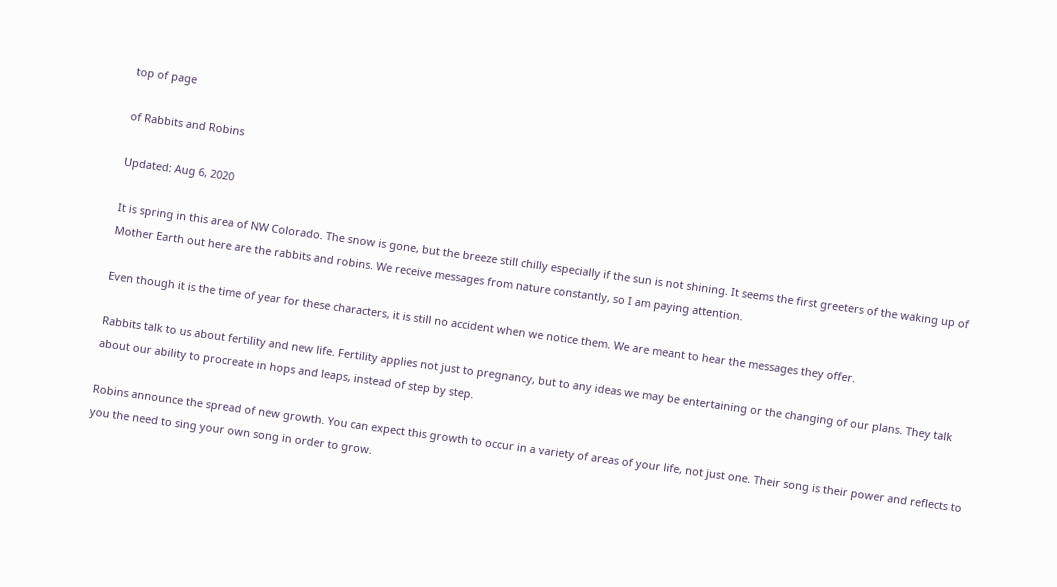top of page

of Rabbits and Robins

Updated: Aug 6, 2020

It is spring in this area of NW Colorado. The snow is gone, but the breeze still chilly especially if the sun is not shining. It seems the first greeters of the waking up of Mother Earth out here are the rabbits and robins. We receive messages from nature constantly, so I am paying attention.

Even though it is the time of year for these characters, it is still no accident when we notice them. We are meant to hear the messages they offer.

Rabbits talk to us about fertility and new life. Fertility applies not just to pregnancy, but to any ideas we may be entertaining or the changing of our plans. They talk about our ability to procreate in hops and leaps, instead of step by step.

Robins announce the spread of new growth. You can expect this growth to occur in a variety of areas of your life, not just one. Their song is their power and reflects to you the need to sing your own song in order to grow.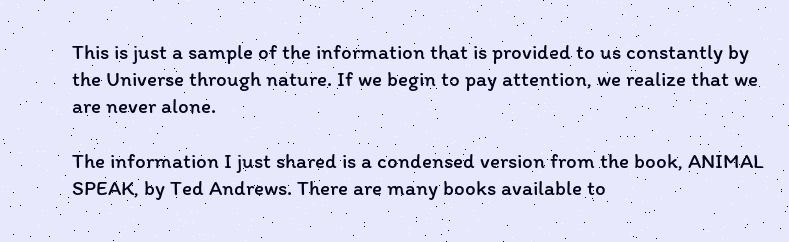This is just a sample of the information that is provided to us constantly by the Universe through nature. If we begin to pay attention, we realize that we are never alone.

The information I just shared is a condensed version from the book, ANIMAL SPEAK, by Ted Andrews. There are many books available to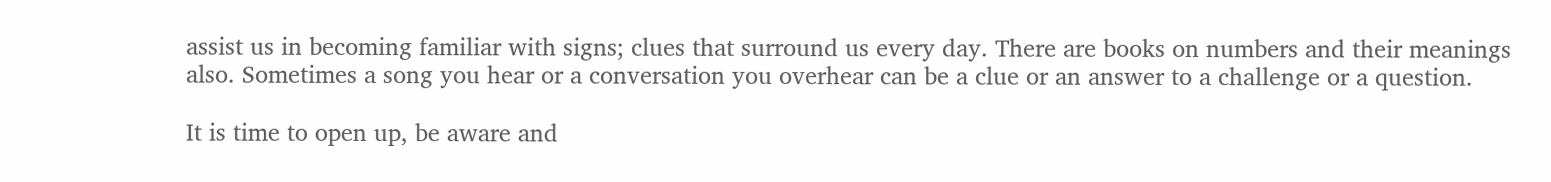assist us in becoming familiar with signs; clues that surround us every day. There are books on numbers and their meanings also. Sometimes a song you hear or a conversation you overhear can be a clue or an answer to a challenge or a question.

It is time to open up, be aware and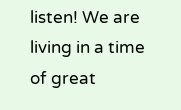listen! We are living in a time of great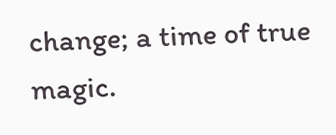change; a time of true magic.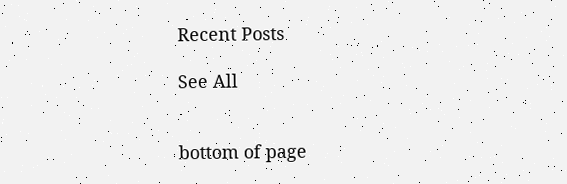Recent Posts

See All


bottom of page